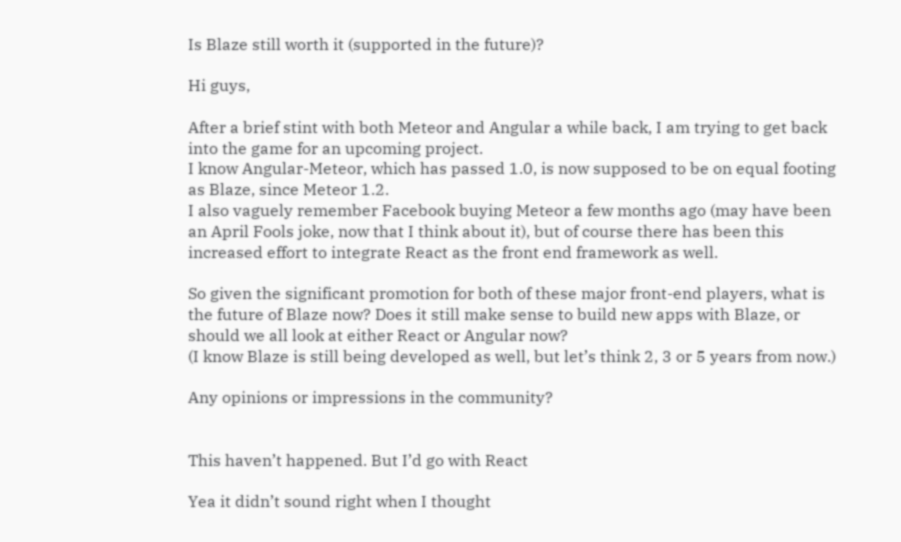Is Blaze still worth it (supported in the future)?

Hi guys,

After a brief stint with both Meteor and Angular a while back, I am trying to get back into the game for an upcoming project.
I know Angular-Meteor, which has passed 1.0, is now supposed to be on equal footing as Blaze, since Meteor 1.2.
I also vaguely remember Facebook buying Meteor a few months ago (may have been an April Fools joke, now that I think about it), but of course there has been this increased effort to integrate React as the front end framework as well.

So given the significant promotion for both of these major front-end players, what is the future of Blaze now? Does it still make sense to build new apps with Blaze, or should we all look at either React or Angular now?
(I know Blaze is still being developed as well, but let’s think 2, 3 or 5 years from now.)

Any opinions or impressions in the community?


This haven’t happened. But I’d go with React

Yea it didn’t sound right when I thought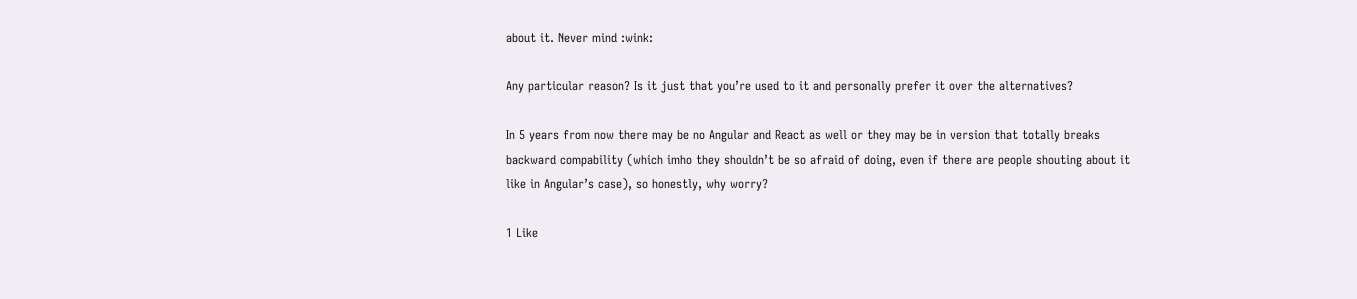about it. Never mind :wink:

Any particular reason? Is it just that you’re used to it and personally prefer it over the alternatives?

In 5 years from now there may be no Angular and React as well or they may be in version that totally breaks backward compability (which imho they shouldn’t be so afraid of doing, even if there are people shouting about it like in Angular’s case), so honestly, why worry?

1 Like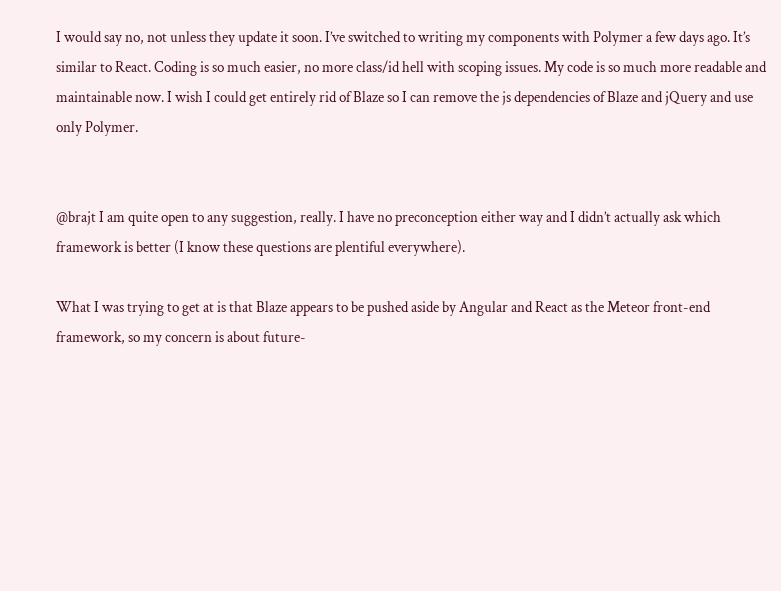I would say no, not unless they update it soon. I’ve switched to writing my components with Polymer a few days ago. It’s similar to React. Coding is so much easier, no more class/id hell with scoping issues. My code is so much more readable and maintainable now. I wish I could get entirely rid of Blaze so I can remove the js dependencies of Blaze and jQuery and use only Polymer.


@brajt I am quite open to any suggestion, really. I have no preconception either way and I didn’t actually ask which framework is better (I know these questions are plentiful everywhere).

What I was trying to get at is that Blaze appears to be pushed aside by Angular and React as the Meteor front-end framework, so my concern is about future-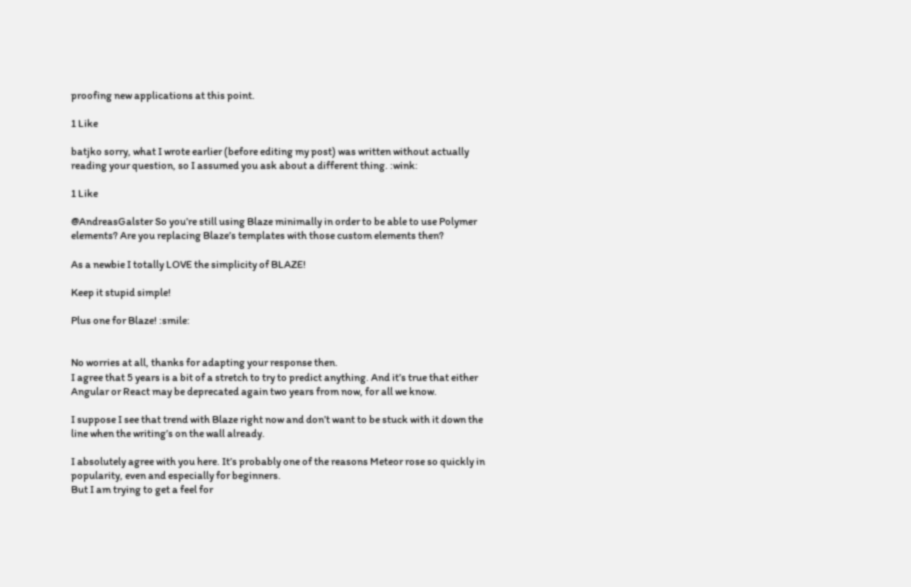proofing new applications at this point.

1 Like

batjko sorry, what I wrote earlier (before editing my post) was written without actually reading your question, so I assumed you ask about a different thing. :wink:

1 Like

@AndreasGalster So you’re still using Blaze minimally in order to be able to use Polymer elements? Are you replacing Blaze’s templates with those custom elements then?

As a newbie I totally LOVE the simplicity of BLAZE!

Keep it stupid simple!

Plus one for Blaze! :smile:


No worries at all, thanks for adapting your response then.
I agree that 5 years is a bit of a stretch to try to predict anything. And it’s true that either Angular or React may be deprecated again two years from now, for all we know.

I suppose I see that trend with Blaze right now and don’t want to be stuck with it down the line when the writing’s on the wall already.

I absolutely agree with you here. It’s probably one of the reasons Meteor rose so quickly in popularity, even and especially for beginners.
But I am trying to get a feel for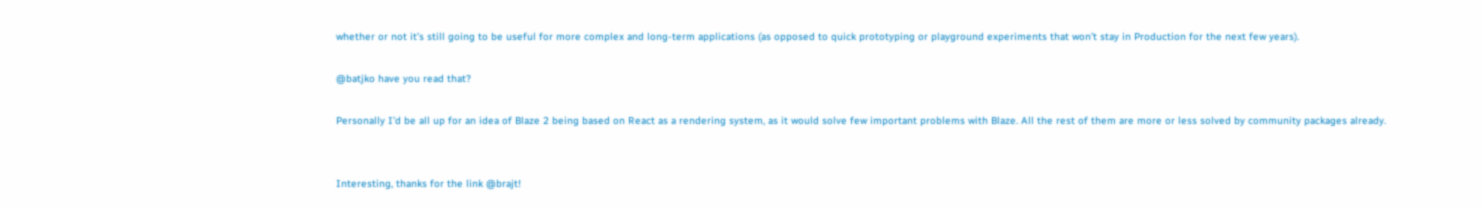whether or not it’s still going to be useful for more complex and long-term applications (as opposed to quick prototyping or playground experiments that won’t stay in Production for the next few years).

@batjko have you read that?

Personally I’d be all up for an idea of Blaze 2 being based on React as a rendering system, as it would solve few important problems with Blaze. All the rest of them are more or less solved by community packages already.


Interesting, thanks for the link @brajt!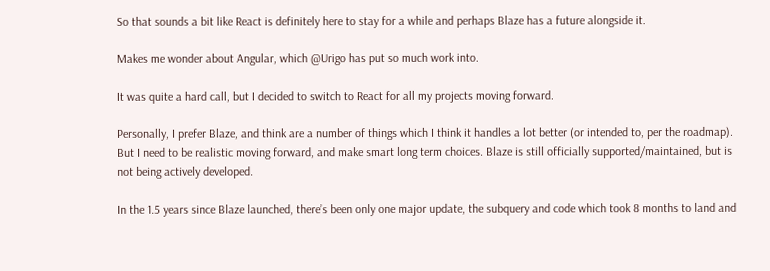So that sounds a bit like React is definitely here to stay for a while and perhaps Blaze has a future alongside it.

Makes me wonder about Angular, which @Urigo has put so much work into.

It was quite a hard call, but I decided to switch to React for all my projects moving forward.

Personally, I prefer Blaze, and think are a number of things which I think it handles a lot better (or intended to, per the roadmap). But I need to be realistic moving forward, and make smart long term choices. Blaze is still officially supported/maintained, but is not being actively developed.

In the 1.5 years since Blaze launched, there’s been only one major update, the subquery and code which took 8 months to land and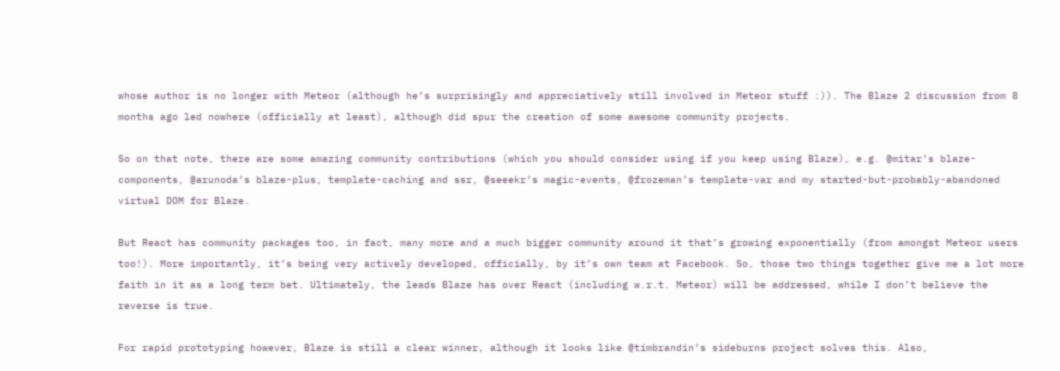whose author is no longer with Meteor (although he’s surprisingly and appreciatively still involved in Meteor stuff :)). The Blaze 2 discussion from 8 months ago led nowhere (officially at least), although did spur the creation of some awesome community projects.

So on that note, there are some amazing community contributions (which you should consider using if you keep using Blaze), e.g. @mitar’s blaze-components, @arunoda’s blaze-plus, template-caching and ssr, @seeekr’s magic-events, @frozeman’s template-var and my started-but-probably-abandoned virtual DOM for Blaze.

But React has community packages too, in fact, many more and a much bigger community around it that’s growing exponentially (from amongst Meteor users too!). More importantly, it’s being very actively developed, officially, by it’s own team at Facebook. So, those two things together give me a lot more faith in it as a long term bet. Ultimately, the leads Blaze has over React (including w.r.t. Meteor) will be addressed, while I don’t believe the reverse is true.

For rapid prototyping however, Blaze is still a clear winner, although it looks like @timbrandin’s sideburns project solves this. Also,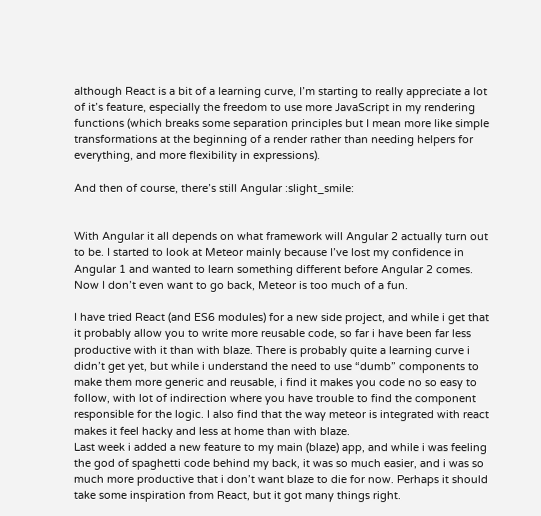although React is a bit of a learning curve, I’m starting to really appreciate a lot of it’s feature, especially the freedom to use more JavaScript in my rendering functions (which breaks some separation principles but I mean more like simple transformations at the beginning of a render rather than needing helpers for everything, and more flexibility in expressions).

And then of course, there’s still Angular :slight_smile:


With Angular it all depends on what framework will Angular 2 actually turn out to be. I started to look at Meteor mainly because I’ve lost my confidence in Angular 1 and wanted to learn something different before Angular 2 comes. Now I don’t even want to go back, Meteor is too much of a fun.

I have tried React (and ES6 modules) for a new side project, and while i get that it probably allow you to write more reusable code, so far i have been far less productive with it than with blaze. There is probably quite a learning curve i didn’t get yet, but while i understand the need to use “dumb” components to make them more generic and reusable, i find it makes you code no so easy to follow, with lot of indirection where you have trouble to find the component responsible for the logic. I also find that the way meteor is integrated with react makes it feel hacky and less at home than with blaze.
Last week i added a new feature to my main (blaze) app, and while i was feeling the god of spaghetti code behind my back, it was so much easier, and i was so much more productive that i don’t want blaze to die for now. Perhaps it should take some inspiration from React, but it got many things right.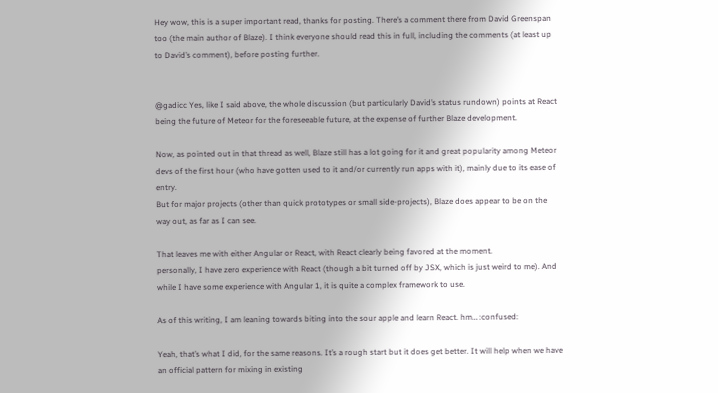Hey wow, this is a super important read, thanks for posting. There’s a comment there from David Greenspan too (the main author of Blaze). I think everyone should read this in full, including the comments (at least up to David’s comment), before posting further.


@gadicc Yes, like I said above, the whole discussion (but particularly David’s status rundown) points at React being the future of Meteor for the foreseeable future, at the expense of further Blaze development.

Now, as pointed out in that thread as well, Blaze still has a lot going for it and great popularity among Meteor devs of the first hour (who have gotten used to it and/or currently run apps with it), mainly due to its ease of entry.
But for major projects (other than quick prototypes or small side-projects), Blaze does appear to be on the way out, as far as I can see.

That leaves me with either Angular or React, with React clearly being favored at the moment.
personally, I have zero experience with React (though a bit turned off by JSX, which is just weird to me). And while I have some experience with Angular 1, it is quite a complex framework to use.

As of this writing, I am leaning towards biting into the sour apple and learn React. hm… :confused:

Yeah, that’s what I did, for the same reasons. It’s a rough start but it does get better. It will help when we have an official pattern for mixing in existing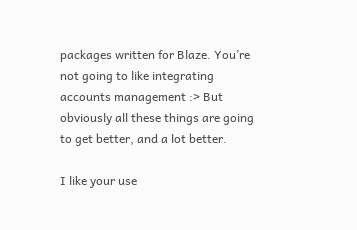packages written for Blaze. You’re not going to like integrating accounts management :> But obviously all these things are going to get better, and a lot better.

I like your use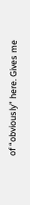of “obviously” here. Gives me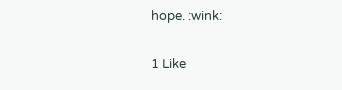hope. :wink:

1 Like